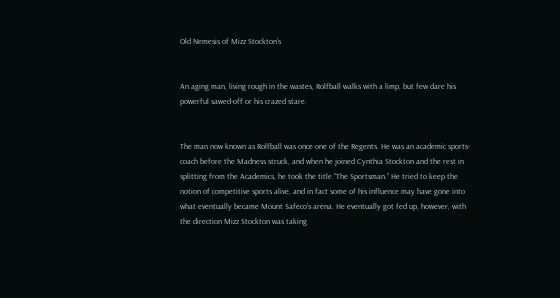Old Nemesis of Mizz Stockton's


An aging man, living rough in the wastes, Rolfball walks with a limp, but few dare his powerful sawed-off or his crazed stare.


The man now known as Rolfball was once one of the Regents. He was an academic sports-coach before the Madness struck, and when he joined Cynthia Stockton and the rest in splitting from the Academics, he took the title “The Sportsman.” He tried to keep the notion of competitive sports alive, and in fact some of his influence may have gone into what eventually became Mount Safeco’s arena. He eventually got fed up, however, with the direction Mizz Stockton was taking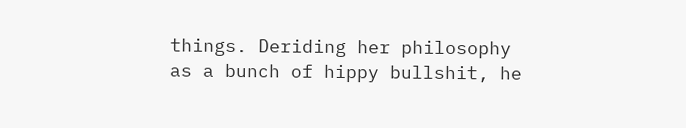things. Deriding her philosophy as a bunch of hippy bullshit, he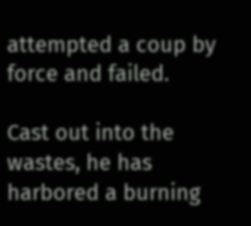attempted a coup by force and failed.

Cast out into the wastes, he has harbored a burning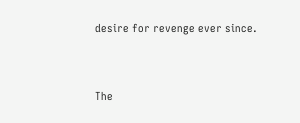desire for revenge ever since.


The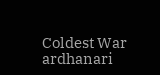Coldest War ardhanari